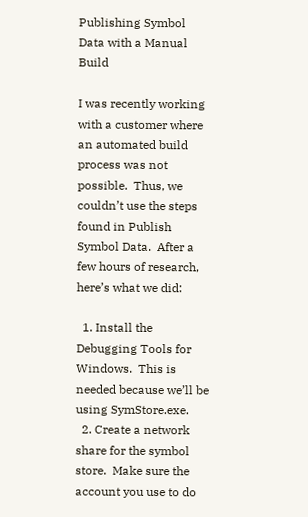Publishing Symbol Data with a Manual Build

I was recently working with a customer where an automated build process was not possible.  Thus, we couldn’t use the steps found in Publish Symbol Data.  After a few hours of research, here’s what we did:

  1. Install the Debugging Tools for Windows.  This is needed because we’ll be using SymStore.exe.
  2. Create a network share for the symbol store.  Make sure the account you use to do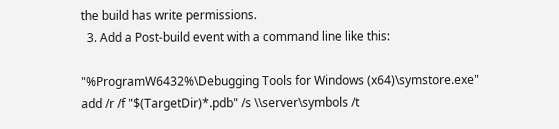the build has write permissions.
  3. Add a Post-build event with a command line like this:

"%ProgramW6432%\Debugging Tools for Windows (x64)\symstore.exe" add /r /f "$(TargetDir)*.pdb" /s \\server\symbols /t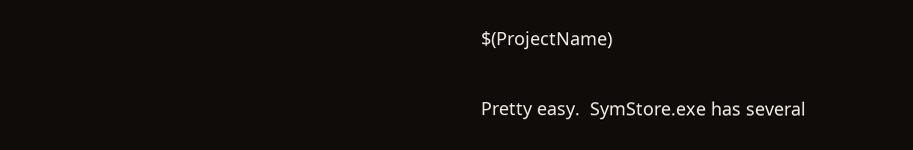$(ProjectName)


Pretty easy.  SymStore.exe has several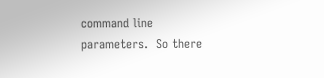command line parameters.  So there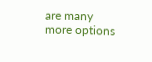are many more options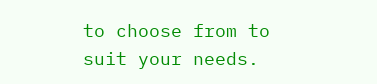to choose from to suit your needs.